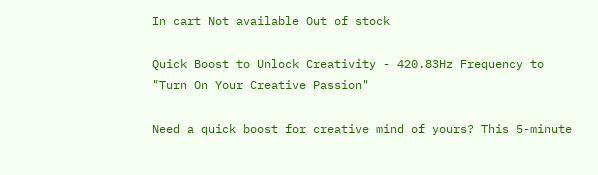In cart Not available Out of stock

Quick Boost to Unlock Creativity - 420.83Hz Frequency to "Turn On Your Creative Passion"

Need a quick boost for creative mind of yours? This 5-minute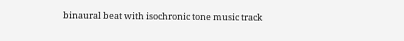binaural beat with isochronic tone music track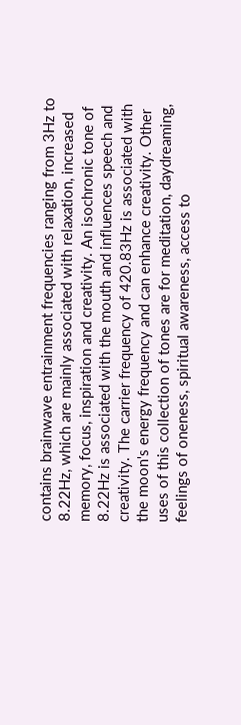contains brainwave entrainment frequencies ranging from 3Hz to 8.22Hz, which are mainly associated with relaxation, increased memory, focus, inspiration and creativity. An isochronic tone of 8.22Hz is associated with the mouth and influences speech and creativity. The carrier frequency of 420.83Hz is associated with the moon's energy frequency and can enhance creativity. Other uses of this collection of tones are for meditation, daydreaming, feelings of oneness, spiritual awareness, access to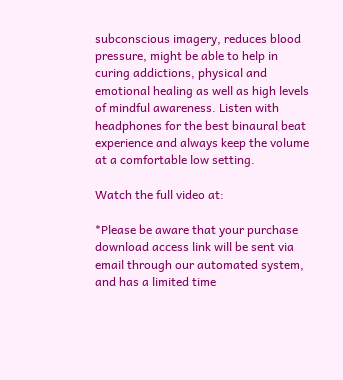subconscious imagery, reduces blood pressure, might be able to help in curing addictions, physical and emotional healing as well as high levels of mindful awareness. Listen with headphones for the best binaural beat experience and always keep the volume at a comfortable low setting.

Watch the full video at:

*Please be aware that your purchase download access link will be sent via email through our automated system, and has a limited time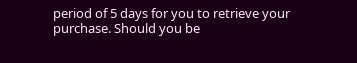period of 5 days for you to retrieve your purchase. Should you be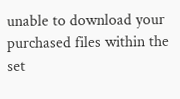unable to download your purchased files within the set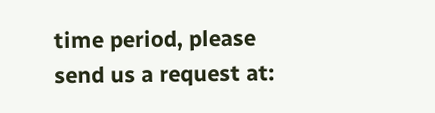time period, please send us a request at: